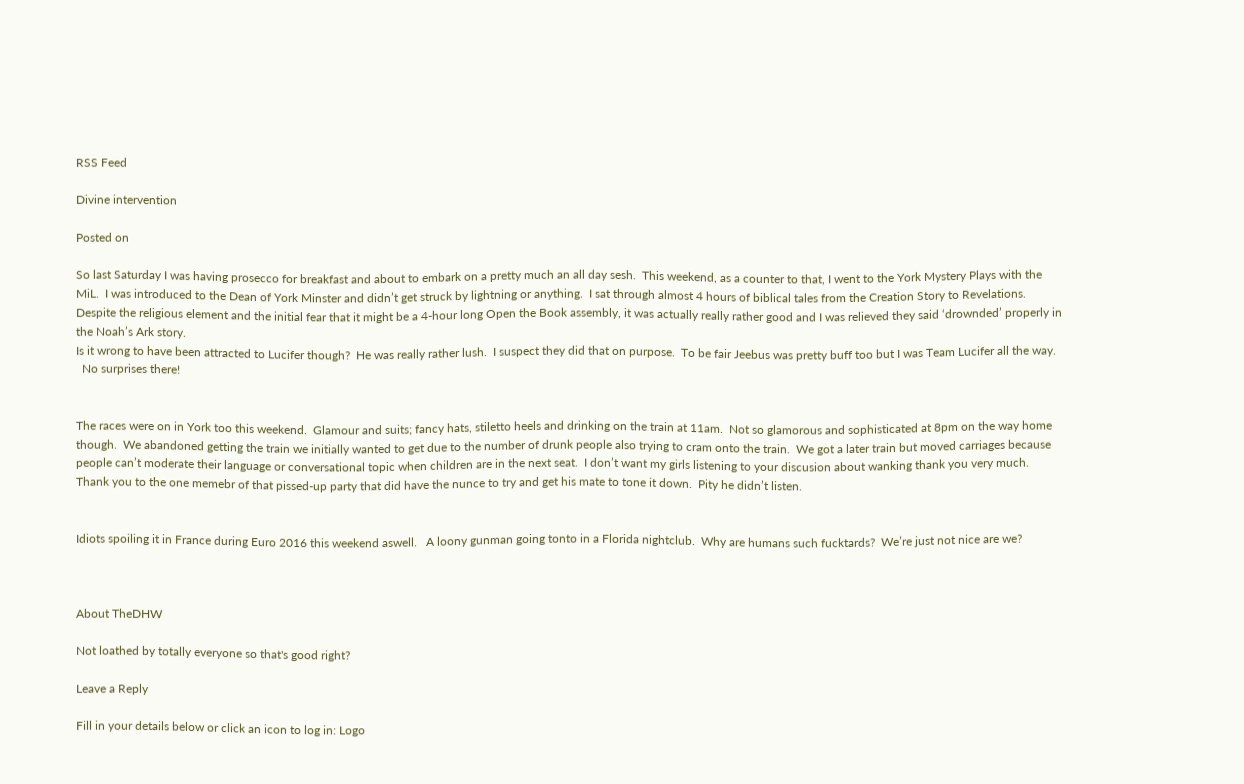RSS Feed

Divine intervention

Posted on

So last Saturday I was having prosecco for breakfast and about to embark on a pretty much an all day sesh.  This weekend, as a counter to that, I went to the York Mystery Plays with the MiL.  I was introduced to the Dean of York Minster and didn’t get struck by lightning or anything.  I sat through almost 4 hours of biblical tales from the Creation Story to Revelations.  Despite the religious element and the initial fear that it might be a 4-hour long Open the Book assembly, it was actually really rather good and I was relieved they said ‘drownded’ properly in the Noah’s Ark story.
Is it wrong to have been attracted to Lucifer though?  He was really rather lush.  I suspect they did that on purpose.  To be fair Jeebus was pretty buff too but I was Team Lucifer all the way.
  No surprises there!


The races were on in York too this weekend.  Glamour and suits; fancy hats, stiletto heels and drinking on the train at 11am.  Not so glamorous and sophisticated at 8pm on the way home though.  We abandoned getting the train we initially wanted to get due to the number of drunk people also trying to cram onto the train.  We got a later train but moved carriages because people can’t moderate their language or conversational topic when children are in the next seat.  I don’t want my girls listening to your discusion about wanking thank you very much.  Thank you to the one memebr of that pissed-up party that did have the nunce to try and get his mate to tone it down.  Pity he didn’t listen.


Idiots spoiling it in France during Euro 2016 this weekend aswell.   A loony gunman going tonto in a Florida nightclub.  Why are humans such fucktards?  We’re just not nice are we?



About TheDHW

Not loathed by totally everyone so that's good right?

Leave a Reply

Fill in your details below or click an icon to log in: Logo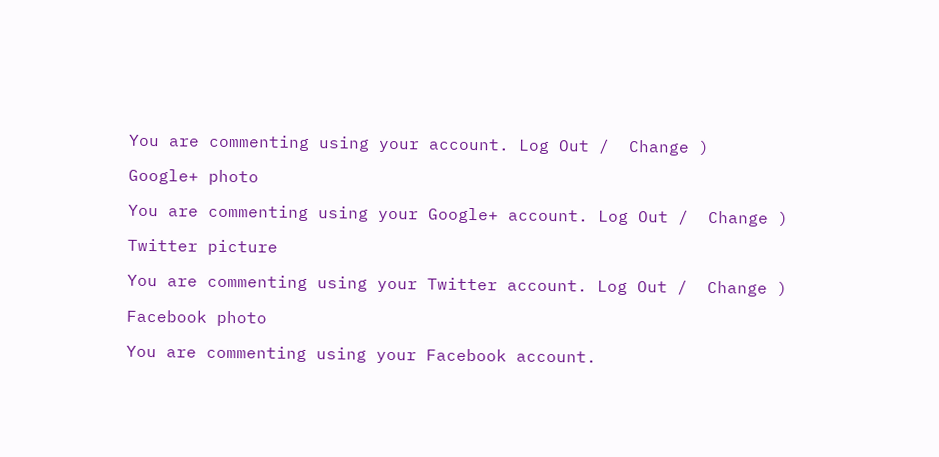You are commenting using your account. Log Out /  Change )

Google+ photo

You are commenting using your Google+ account. Log Out /  Change )

Twitter picture

You are commenting using your Twitter account. Log Out /  Change )

Facebook photo

You are commenting using your Facebook account.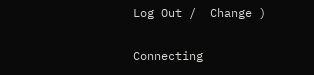Log Out /  Change )


Connecting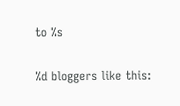to %s

%d bloggers like this: